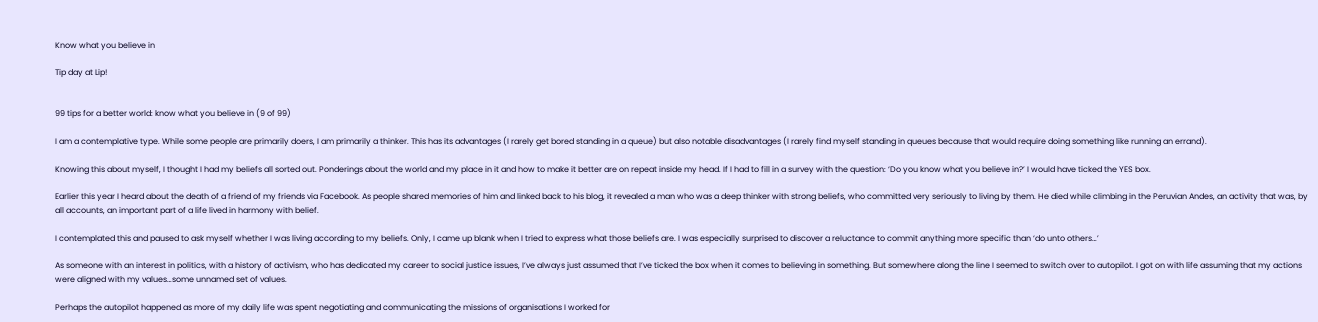Know what you believe in

Tip day at Lip!


99 tips for a better world: know what you believe in (9 of 99)

I am a contemplative type. While some people are primarily doers, I am primarily a thinker. This has its advantages (I rarely get bored standing in a queue) but also notable disadvantages (I rarely find myself standing in queues because that would require doing something like running an errand).

Knowing this about myself, I thought I had my beliefs all sorted out. Ponderings about the world and my place in it and how to make it better are on repeat inside my head. If I had to fill in a survey with the question: ‘Do you know what you believe in?’ I would have ticked the YES box.

Earlier this year I heard about the death of a friend of my friends via Facebook. As people shared memories of him and linked back to his blog, it revealed a man who was a deep thinker with strong beliefs, who committed very seriously to living by them. He died while climbing in the Peruvian Andes, an activity that was, by all accounts, an important part of a life lived in harmony with belief.

I contemplated this and paused to ask myself whether I was living according to my beliefs. Only, I came up blank when I tried to express what those beliefs are. I was especially surprised to discover a reluctance to commit anything more specific than ‘do unto others…’

As someone with an interest in politics, with a history of activism, who has dedicated my career to social justice issues, I’ve always just assumed that I’ve ticked the box when it comes to believing in something. But somewhere along the line I seemed to switch over to autopilot. I got on with life assuming that my actions were aligned with my values…some unnamed set of values.

Perhaps the autopilot happened as more of my daily life was spent negotiating and communicating the missions of organisations I worked for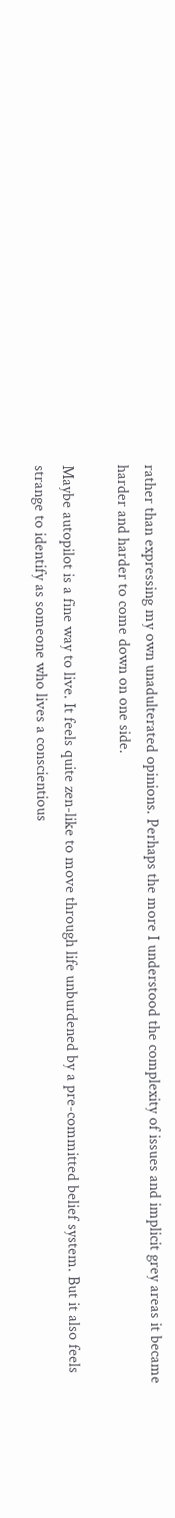rather than expressing my own unadulterated opinions. Perhaps the more I understood the complexity of issues and implicit grey areas it became harder and harder to come down on one side.

Maybe autopilot is a fine way to live. It feels quite zen-like to move through life unburdened by a pre-committed belief system. But it also feels strange to identify as someone who lives a conscientious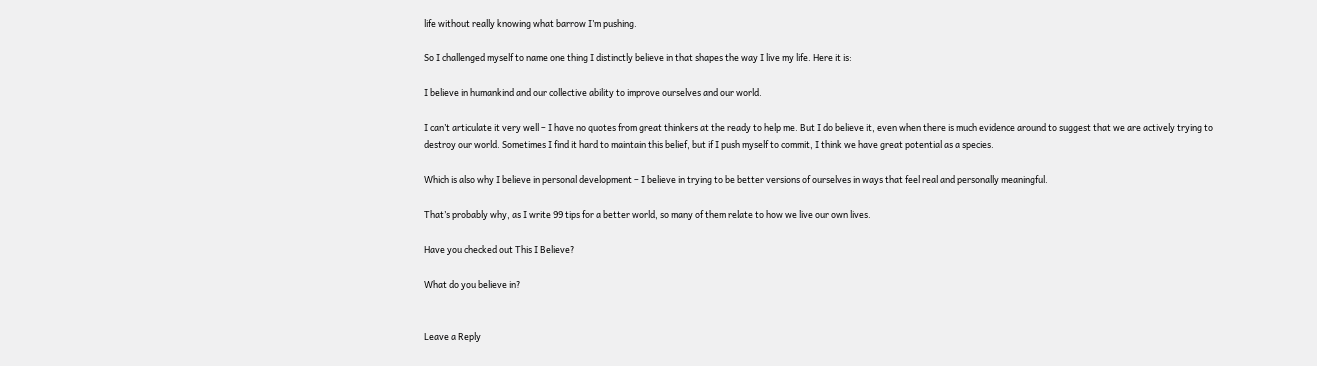life without really knowing what barrow I’m pushing.

So I challenged myself to name one thing I distinctly believe in that shapes the way I live my life. Here it is:

I believe in humankind and our collective ability to improve ourselves and our world.

I can’t articulate it very well – I have no quotes from great thinkers at the ready to help me. But I do believe it, even when there is much evidence around to suggest that we are actively trying to destroy our world. Sometimes I find it hard to maintain this belief, but if I push myself to commit, I think we have great potential as a species.

Which is also why I believe in personal development – I believe in trying to be better versions of ourselves in ways that feel real and personally meaningful.

That’s probably why, as I write 99 tips for a better world, so many of them relate to how we live our own lives.

Have you checked out This I Believe?

What do you believe in?


Leave a Reply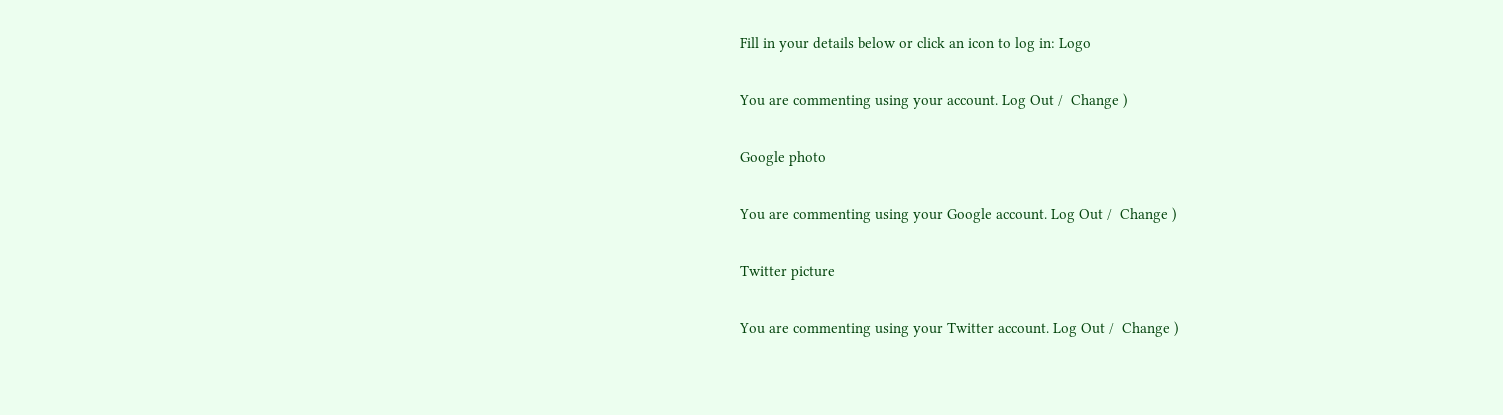Fill in your details below or click an icon to log in: Logo

You are commenting using your account. Log Out /  Change )

Google photo

You are commenting using your Google account. Log Out /  Change )

Twitter picture

You are commenting using your Twitter account. Log Out /  Change )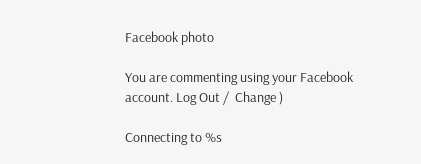Facebook photo

You are commenting using your Facebook account. Log Out /  Change )

Connecting to %s